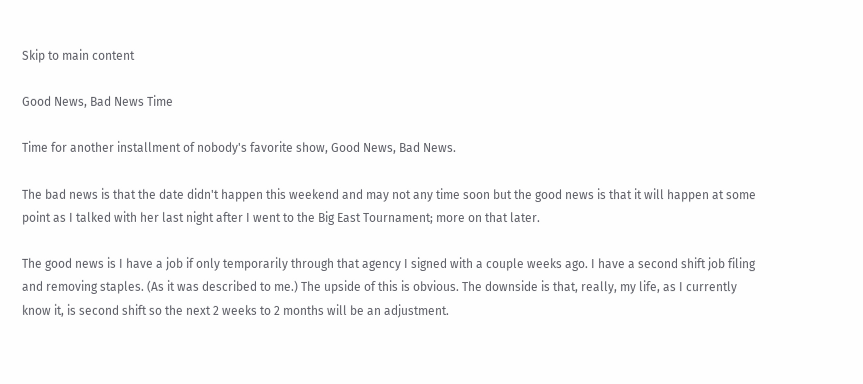Skip to main content

Good News, Bad News Time

Time for another installment of nobody's favorite show, Good News, Bad News.

The bad news is that the date didn't happen this weekend and may not any time soon but the good news is that it will happen at some point as I talked with her last night after I went to the Big East Tournament; more on that later.

The good news is I have a job if only temporarily through that agency I signed with a couple weeks ago. I have a second shift job filing and removing staples. (As it was described to me.) The upside of this is obvious. The downside is that, really, my life, as I currently know it, is second shift so the next 2 weeks to 2 months will be an adjustment.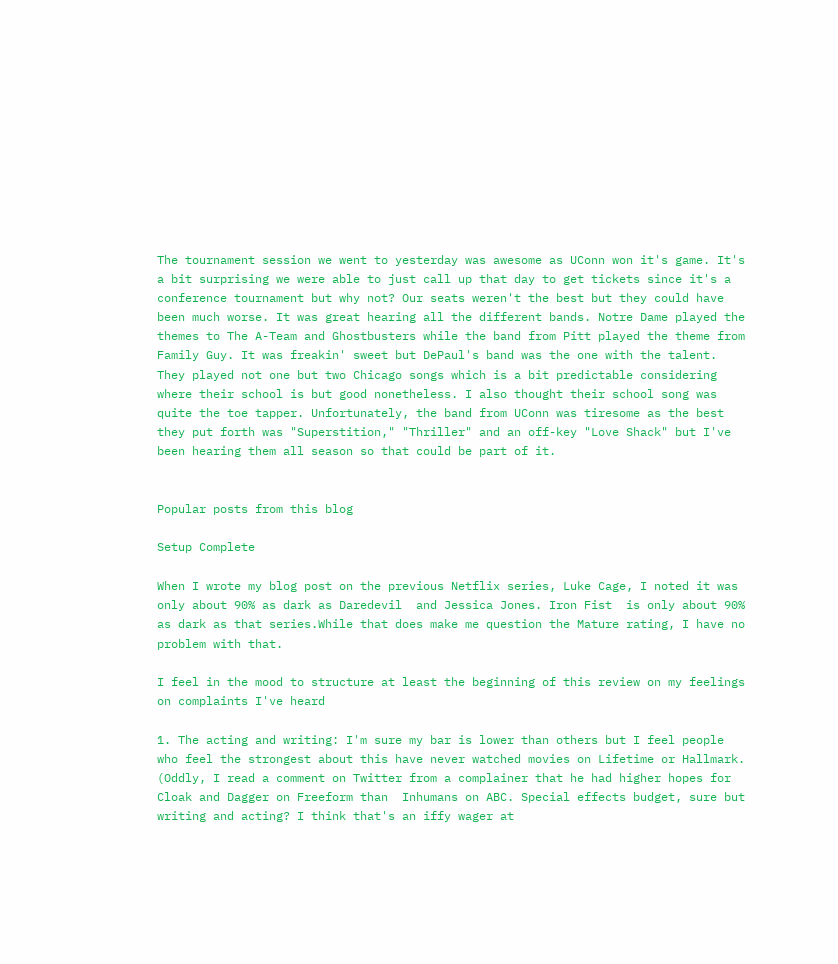The tournament session we went to yesterday was awesome as UConn won it's game. It's a bit surprising we were able to just call up that day to get tickets since it's a conference tournament but why not? Our seats weren't the best but they could have been much worse. It was great hearing all the different bands. Notre Dame played the themes to The A-Team and Ghostbusters while the band from Pitt played the theme from Family Guy. It was freakin' sweet but DePaul's band was the one with the talent. They played not one but two Chicago songs which is a bit predictable considering where their school is but good nonetheless. I also thought their school song was quite the toe tapper. Unfortunately, the band from UConn was tiresome as the best they put forth was "Superstition," "Thriller" and an off-key "Love Shack" but I've been hearing them all season so that could be part of it.


Popular posts from this blog

Setup Complete

When I wrote my blog post on the previous Netflix series, Luke Cage, I noted it was only about 90% as dark as Daredevil  and Jessica Jones. Iron Fist  is only about 90% as dark as that series.While that does make me question the Mature rating, I have no problem with that.

I feel in the mood to structure at least the beginning of this review on my feelings on complaints I've heard

1. The acting and writing: I'm sure my bar is lower than others but I feel people who feel the strongest about this have never watched movies on Lifetime or Hallmark. (Oddly, I read a comment on Twitter from a complainer that he had higher hopes for Cloak and Dagger on Freeform than  Inhumans on ABC. Special effects budget, sure but writing and acting? I think that's an iffy wager at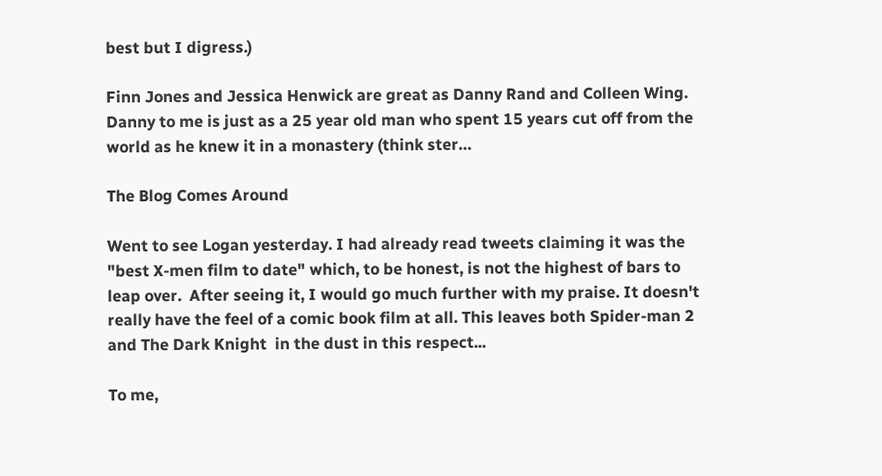best but I digress.)

Finn Jones and Jessica Henwick are great as Danny Rand and Colleen Wing. Danny to me is just as a 25 year old man who spent 15 years cut off from the world as he knew it in a monastery (think ster…

The Blog Comes Around

Went to see Logan yesterday. I had already read tweets claiming it was the "best X-men film to date" which, to be honest, is not the highest of bars to leap over.  After seeing it, I would go much further with my praise. It doesn't really have the feel of a comic book film at all. This leaves both Spider-man 2 and The Dark Knight  in the dust in this respect...

To me,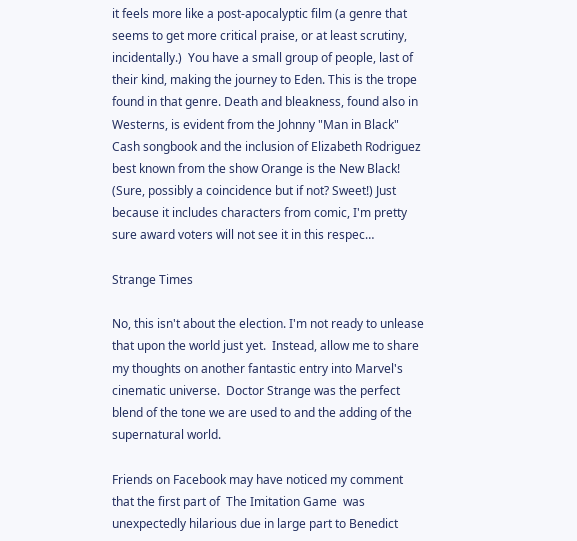it feels more like a post-apocalyptic film (a genre that seems to get more critical praise, or at least scrutiny, incidentally.)  You have a small group of people, last of their kind, making the journey to Eden. This is the trope found in that genre. Death and bleakness, found also in Westerns, is evident from the Johnny "Man in Black" Cash songbook and the inclusion of Elizabeth Rodriguez best known from the show Orange is the New Black! (Sure, possibly a coincidence but if not? Sweet!) Just because it includes characters from comic, I'm pretty sure award voters will not see it in this respec…

Strange Times

No, this isn't about the election. I'm not ready to unlease that upon the world just yet.  Instead, allow me to share my thoughts on another fantastic entry into Marvel's cinematic universe.  Doctor Strange was the perfect blend of the tone we are used to and the adding of the supernatural world.

Friends on Facebook may have noticed my comment that the first part of  The Imitation Game  was unexpectedly hilarious due in large part to Benedict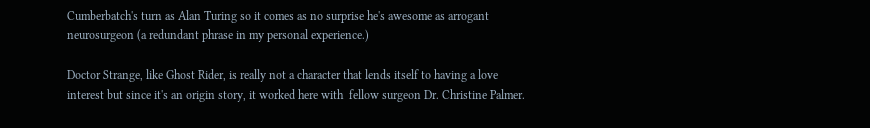Cumberbatch's turn as Alan Turing so it comes as no surprise he's awesome as arrogant neurosurgeon (a redundant phrase in my personal experience.)

Doctor Strange, like Ghost Rider, is really not a character that lends itself to having a love interest but since it's an origin story, it worked here with  fellow surgeon Dr. Christine Palmer.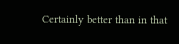Certainly better than in that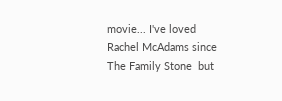movie... I've loved Rachel McAdams since The Family Stone  but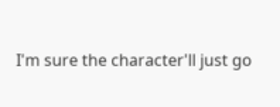I'm sure the character'll just go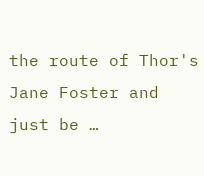the route of Thor's Jane Foster and just be …